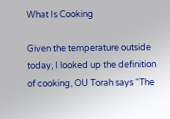What Is Cooking

Given the temperature outside today, I looked up the definition of cooking, OU Torah says “The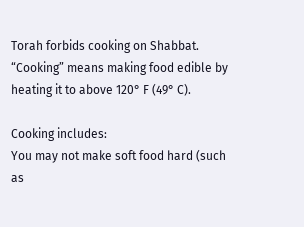Torah forbids cooking on Shabbat. “Cooking” means making food edible by heating it to above 120° F (49° C).

Cooking includes:
You may not make soft food hard (such as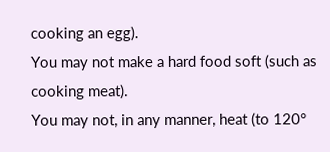cooking an egg).
You may not make a hard food soft (such as cooking meat).
You may not, in any manner, heat (to 120°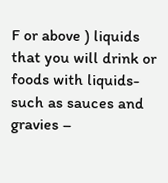F or above ) liquids that you will drink or foods with liquids-such as sauces and gravies –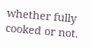whether fully cooked or not.